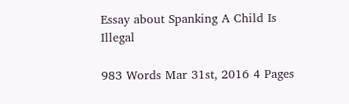Essay about Spanking A Child Is Illegal

983 Words Mar 31st, 2016 4 Pages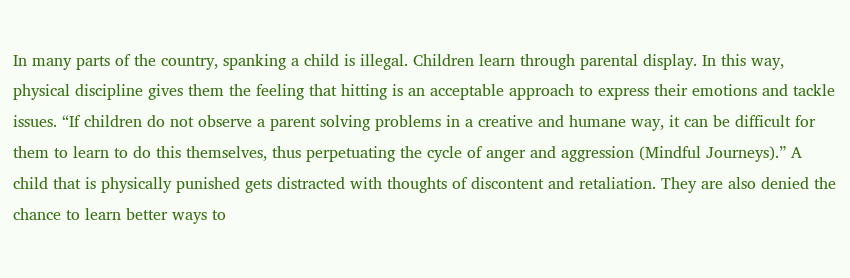In many parts of the country, spanking a child is illegal. Children learn through parental display. In this way, physical discipline gives them the feeling that hitting is an acceptable approach to express their emotions and tackle issues. “If children do not observe a parent solving problems in a creative and humane way, it can be difficult for them to learn to do this themselves, thus perpetuating the cycle of anger and aggression (Mindful Journeys).” A child that is physically punished gets distracted with thoughts of discontent and retaliation. They are also denied the chance to learn better ways to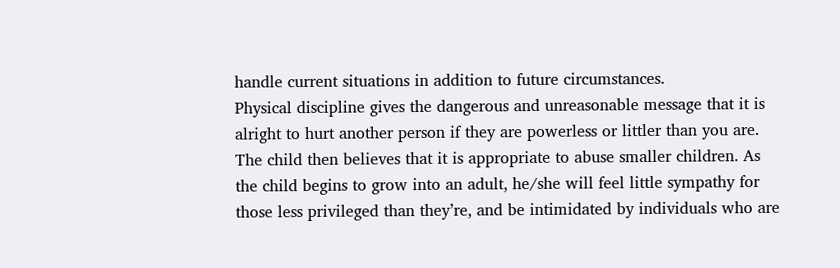handle current situations in addition to future circumstances.
Physical discipline gives the dangerous and unreasonable message that it is alright to hurt another person if they are powerless or littler than you are. The child then believes that it is appropriate to abuse smaller children. As the child begins to grow into an adult, he/she will feel little sympathy for those less privileged than they’re, and be intimidated by individuals who are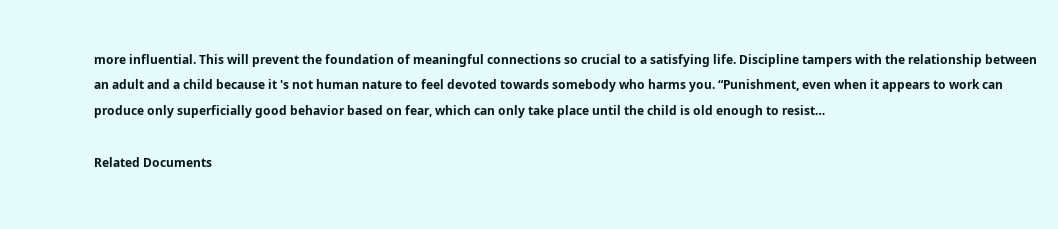more influential. This will prevent the foundation of meaningful connections so crucial to a satisfying life. Discipline tampers with the relationship between an adult and a child because it 's not human nature to feel devoted towards somebody who harms you. “Punishment, even when it appears to work can produce only superficially good behavior based on fear, which can only take place until the child is old enough to resist…

Related Documents